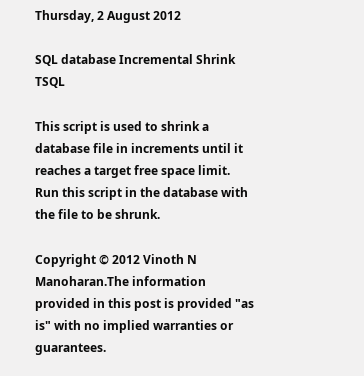Thursday, 2 August 2012

SQL database Incremental Shrink TSQL

This script is used to shrink a database file in increments until it reaches a target free space limit.
Run this script in the database with the file to be shrunk.

Copyright © 2012 Vinoth N Manoharan.The information provided in this post is provided "as is" with no implied warranties or guarantees.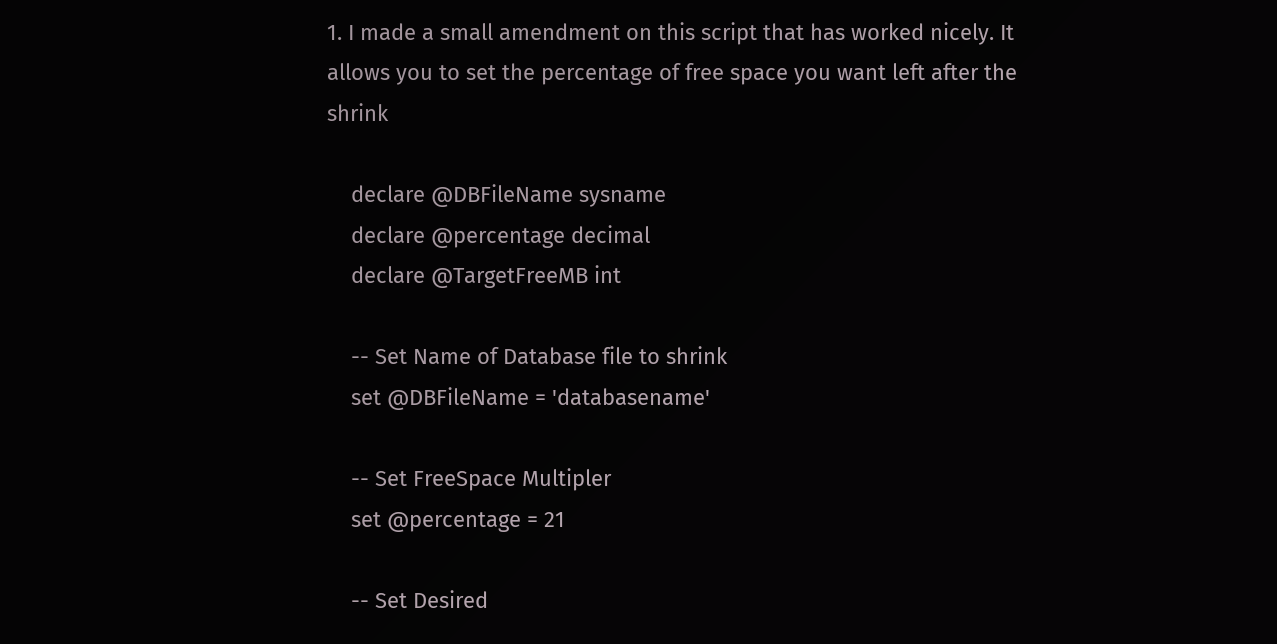1. I made a small amendment on this script that has worked nicely. It allows you to set the percentage of free space you want left after the shrink

    declare @DBFileName sysname
    declare @percentage decimal
    declare @TargetFreeMB int

    -- Set Name of Database file to shrink
    set @DBFileName = 'databasename'

    -- Set FreeSpace Multipler
    set @percentage = 21

    -- Set Desired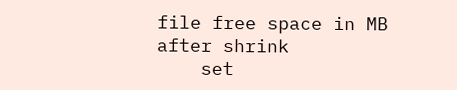file free space in MB after shrink
    set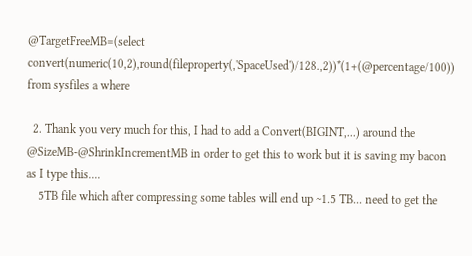@TargetFreeMB=(select convert(numeric(10,2),round(fileproperty(,'SpaceUsed')/128.,2))*(1+(@percentage/100)) from sysfiles a where

  2. Thank you very much for this, I had to add a Convert(BIGINT,...) around the @SizeMB-@ShrinkIncrementMB in order to get this to work but it is saving my bacon as I type this....
    5TB file which after compressing some tables will end up ~1.5 TB... need to get the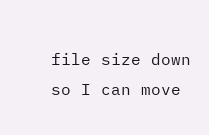file size down so I can move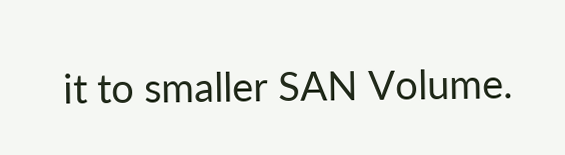it to smaller SAN Volume.